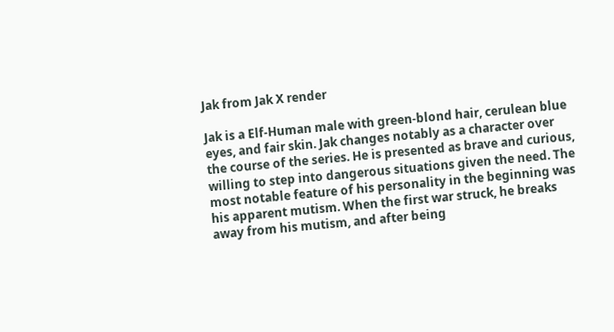Jak from Jak X render

Jak is a Elf-Human male with green-blond hair, cerulean blue eyes, and fair skin. Jak changes notably as a character over the course of the series. He is presented as brave and curious, willing to step into dangerous situations given the need. The most notable feature of his personality in the beginning was his apparent mutism. When the first war struck, he breaks away from his mutism, and after being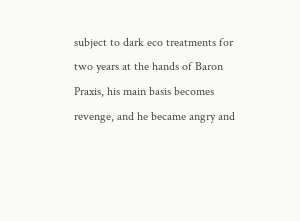subject to dark eco treatments for two years at the hands of Baron Praxis, his main basis becomes revenge, and he became angry and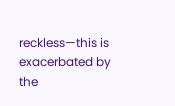reckless—this is exacerbated by the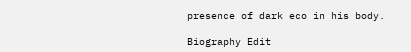presence of dark eco in his body.

Biography Edit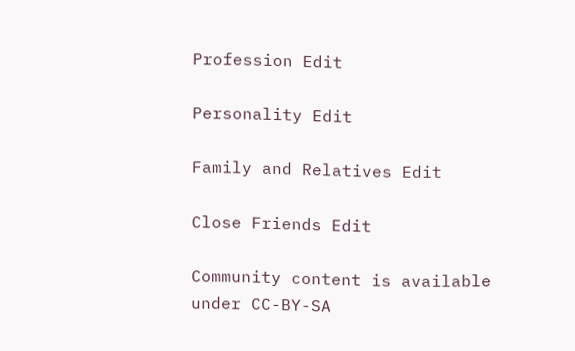Profession Edit

Personality Edit

Family and Relatives Edit

Close Friends Edit

Community content is available under CC-BY-SA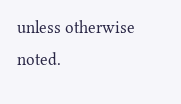unless otherwise noted.